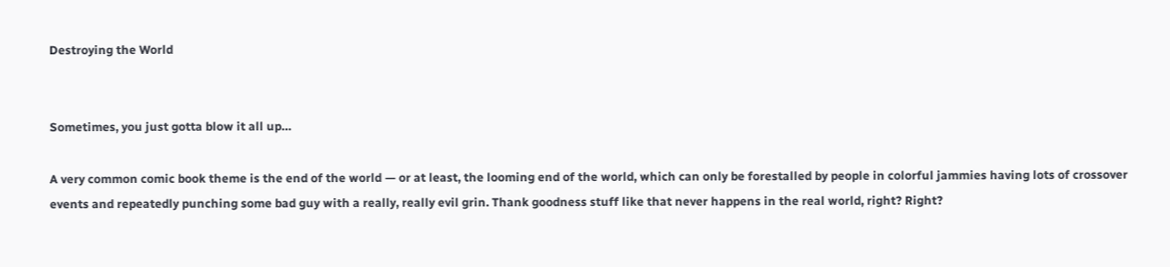Destroying the World


Sometimes, you just gotta blow it all up…

A very common comic book theme is the end of the world — or at least, the looming end of the world, which can only be forestalled by people in colorful jammies having lots of crossover events and repeatedly punching some bad guy with a really, really evil grin. Thank goodness stuff like that never happens in the real world, right? Right?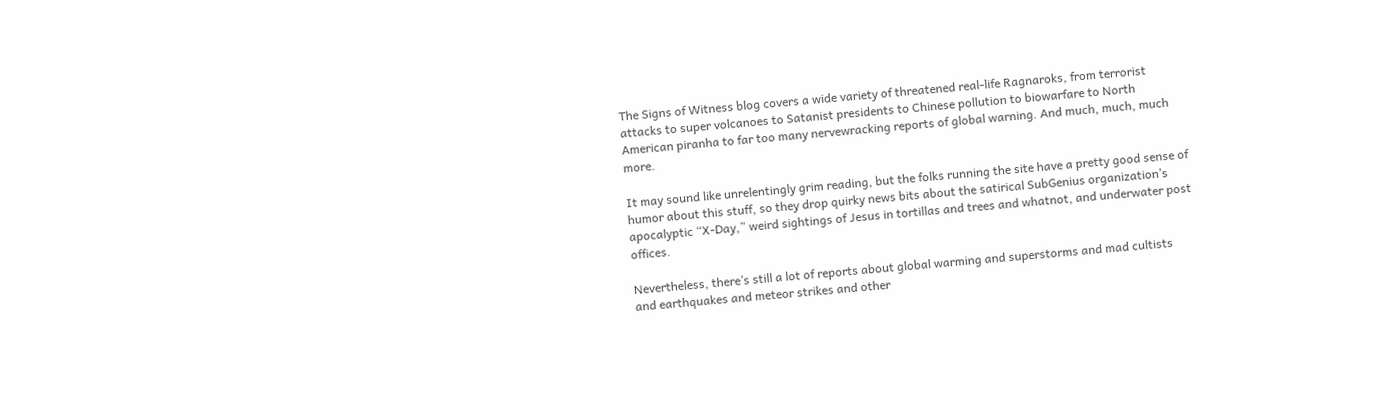The Signs of Witness blog covers a wide variety of threatened real-life Ragnaroks, from terrorist attacks to super volcanoes to Satanist presidents to Chinese pollution to biowarfare to North American piranha to far too many nervewracking reports of global warning. And much, much, much more.

It may sound like unrelentingly grim reading, but the folks running the site have a pretty good sense of humor about this stuff, so they drop quirky news bits about the satirical SubGenius organization’s apocalyptic “X-Day,” weird sightings of Jesus in tortillas and trees and whatnot, and underwater post offices.

Nevertheless, there’s still a lot of reports about global warming and superstorms and mad cultists and earthquakes and meteor strikes and other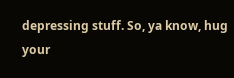depressing stuff. So, ya know, hug your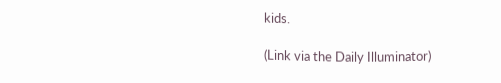kids.

(Link via the Daily Illuminator)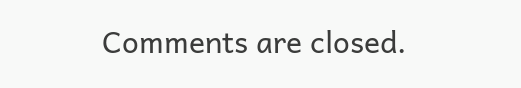Comments are closed.